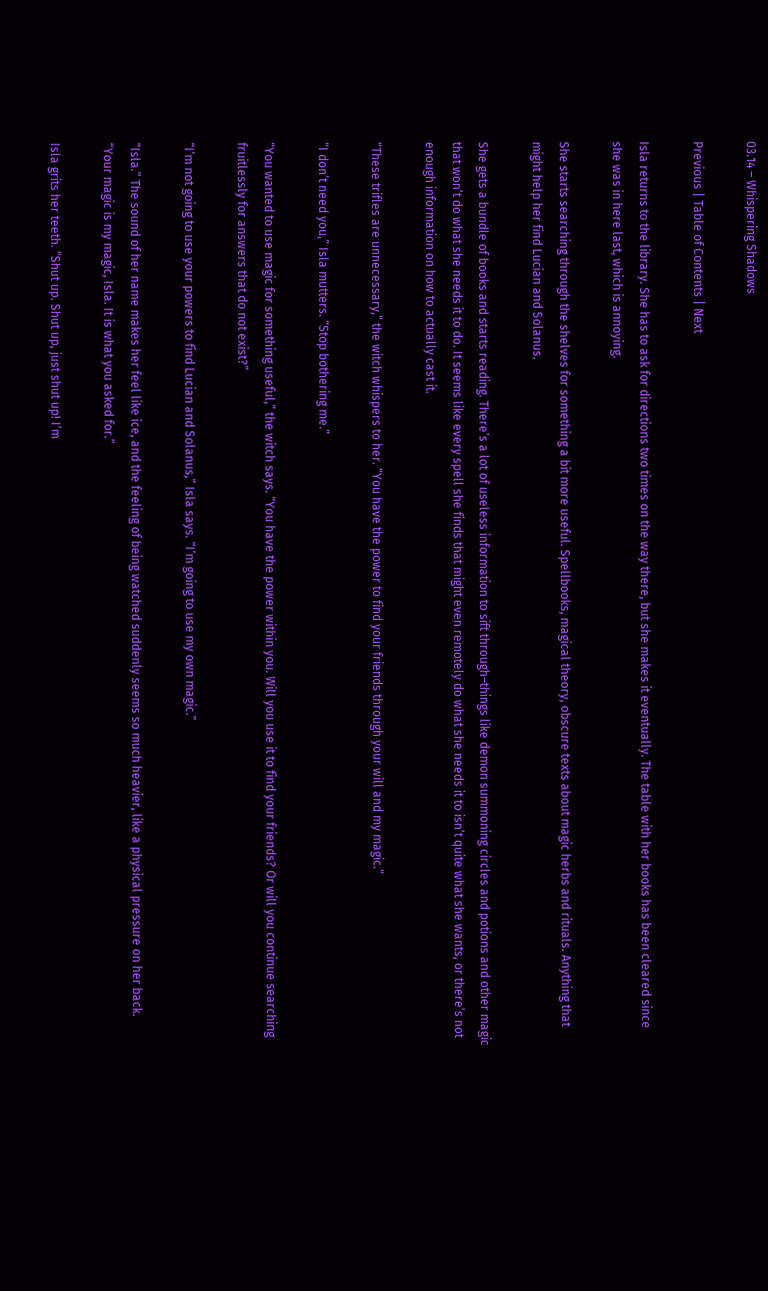03.14 – Whispering Shadows

Previous | Table of Contents | Next

Isla returns to the library. She has to ask for directions two times on the way there, but she makes it eventually. The table with her books has been cleared since she was in here last, which is annoying.

She starts searching through the shelves for something a bit more useful. Spellbooks, magical theory, obscure texts about magic herbs and rituals. Anything that might help her find Lucian and Solanus.

She gets a bundle of books and starts reading. There’s a lot of useless information to sift through–things like demon summoning circles and potions and other magic that won’t do what she needs it to do. It seems like every spell she finds that might even remotely do what she needs it to isn’t quite what she wants, or there’s not enough information on how to actually cast it.

“These trifles are unnecessary,” the witch whispers to her. “You have the power to find your friends through your will and my magic.”

“I don’t need you,” Isla mutters. “Stop bothering me.”

“You wanted to use magic for something useful,” the witch says. “You have the power within you. Will you use it to find your friends? Or will you continue searching fruitlessly for answers that do not exist?”

“I’m not going to use your powers to find Lucian and Solanus,” Isla says. “I’m going to use my own magic.”

“Isla.” The sound of her name makes her feel like ice, and the feeling of being watched suddenly seems so much heavier, like a physical pressure on her back. “Your magic is my magic, Isla. It is what you asked for.”

Isla grits her teeth. “Shut up. Shut up, just shut up! I’m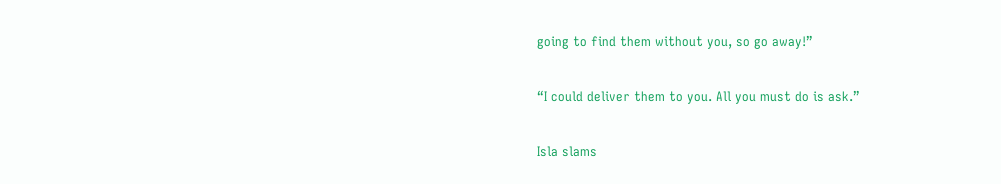going to find them without you, so go away!”

“I could deliver them to you. All you must do is ask.”

Isla slams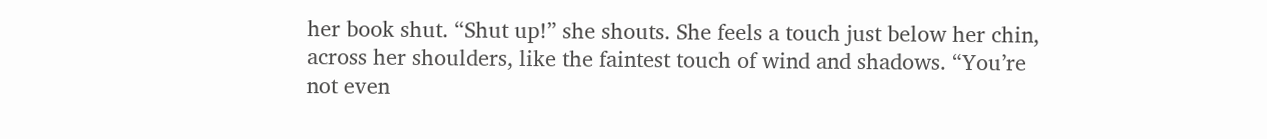her book shut. “Shut up!” she shouts. She feels a touch just below her chin, across her shoulders, like the faintest touch of wind and shadows. “You’re not even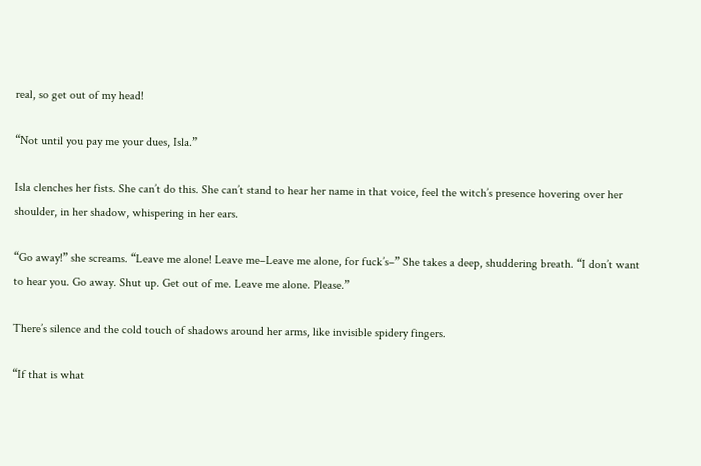real, so get out of my head!

“Not until you pay me your dues, Isla.”

Isla clenches her fists. She can’t do this. She can’t stand to hear her name in that voice, feel the witch’s presence hovering over her shoulder, in her shadow, whispering in her ears.

“Go away!” she screams. “Leave me alone! Leave me–Leave me alone, for fuck’s–” She takes a deep, shuddering breath. “I don’t want to hear you. Go away. Shut up. Get out of me. Leave me alone. Please.”

There’s silence and the cold touch of shadows around her arms, like invisible spidery fingers.

“If that is what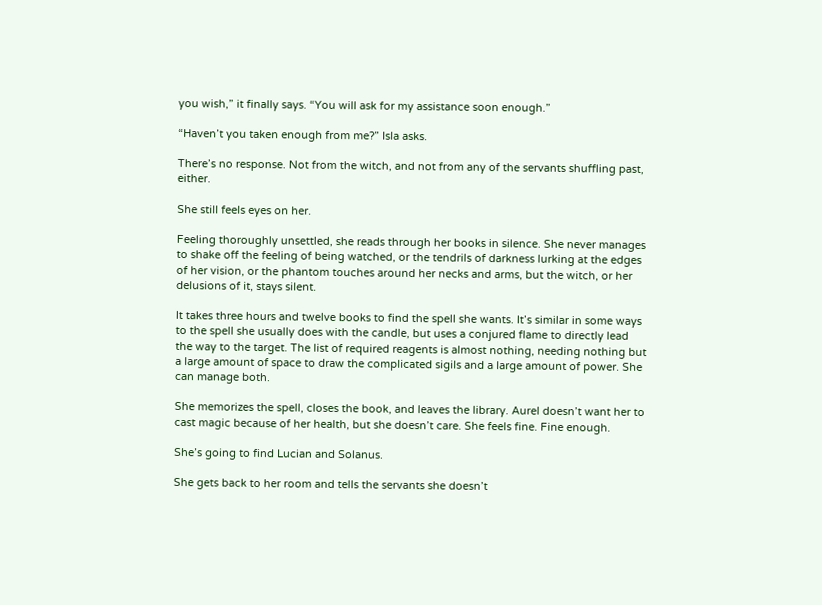you wish,” it finally says. “You will ask for my assistance soon enough.”

“Haven’t you taken enough from me?” Isla asks.

There’s no response. Not from the witch, and not from any of the servants shuffling past, either.

She still feels eyes on her.

Feeling thoroughly unsettled, she reads through her books in silence. She never manages to shake off the feeling of being watched, or the tendrils of darkness lurking at the edges of her vision, or the phantom touches around her necks and arms, but the witch, or her delusions of it, stays silent.

It takes three hours and twelve books to find the spell she wants. It’s similar in some ways to the spell she usually does with the candle, but uses a conjured flame to directly lead the way to the target. The list of required reagents is almost nothing, needing nothing but a large amount of space to draw the complicated sigils and a large amount of power. She can manage both.

She memorizes the spell, closes the book, and leaves the library. Aurel doesn’t want her to cast magic because of her health, but she doesn’t care. She feels fine. Fine enough.

She’s going to find Lucian and Solanus.

She gets back to her room and tells the servants she doesn’t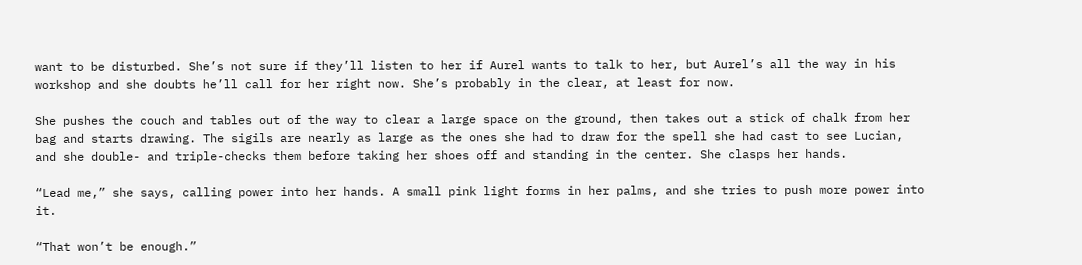want to be disturbed. She’s not sure if they’ll listen to her if Aurel wants to talk to her, but Aurel’s all the way in his workshop and she doubts he’ll call for her right now. She’s probably in the clear, at least for now.

She pushes the couch and tables out of the way to clear a large space on the ground, then takes out a stick of chalk from her bag and starts drawing. The sigils are nearly as large as the ones she had to draw for the spell she had cast to see Lucian, and she double- and triple-checks them before taking her shoes off and standing in the center. She clasps her hands.

“Lead me,” she says, calling power into her hands. A small pink light forms in her palms, and she tries to push more power into it.

“That won’t be enough.”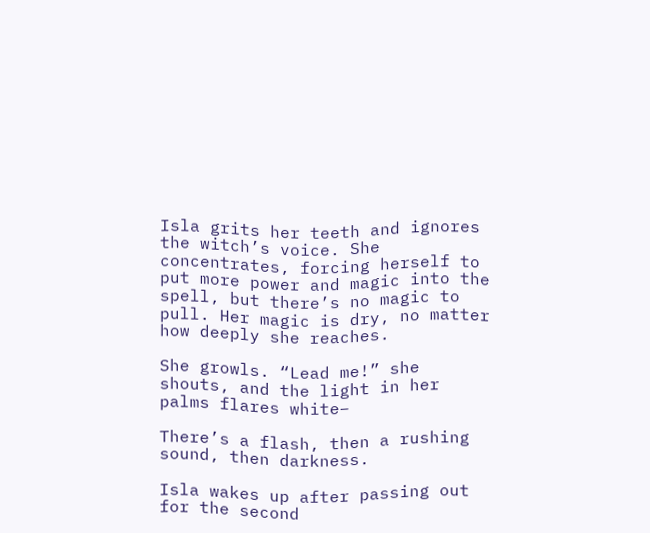Isla grits her teeth and ignores the witch’s voice. She concentrates, forcing herself to put more power and magic into the spell, but there’s no magic to pull. Her magic is dry, no matter how deeply she reaches.

She growls. “Lead me!” she shouts, and the light in her palms flares white–

There’s a flash, then a rushing sound, then darkness.

Isla wakes up after passing out for the second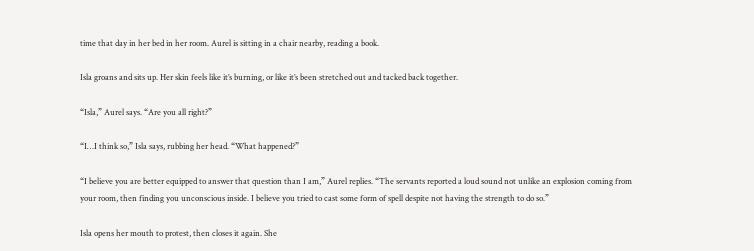time that day in her bed in her room. Aurel is sitting in a chair nearby, reading a book.

Isla groans and sits up. Her skin feels like it’s burning, or like it’s been stretched out and tacked back together.

“Isla,” Aurel says. “Are you all right?”

“I…I think so,” Isla says, rubbing her head. “What happened?”

“I believe you are better equipped to answer that question than I am,” Aurel replies. “The servants reported a loud sound not unlike an explosion coming from your room, then finding you unconscious inside. I believe you tried to cast some form of spell despite not having the strength to do so.”

Isla opens her mouth to protest, then closes it again. She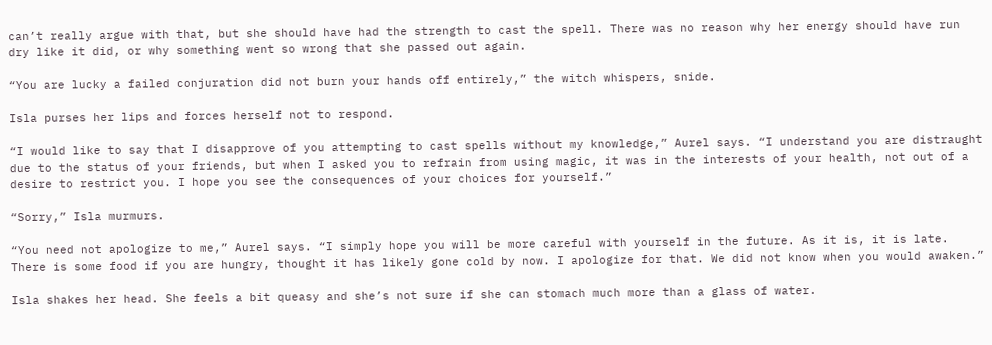can’t really argue with that, but she should have had the strength to cast the spell. There was no reason why her energy should have run dry like it did, or why something went so wrong that she passed out again.

“You are lucky a failed conjuration did not burn your hands off entirely,” the witch whispers, snide.

Isla purses her lips and forces herself not to respond.

“I would like to say that I disapprove of you attempting to cast spells without my knowledge,” Aurel says. “I understand you are distraught due to the status of your friends, but when I asked you to refrain from using magic, it was in the interests of your health, not out of a desire to restrict you. I hope you see the consequences of your choices for yourself.”

“Sorry,” Isla murmurs.

“You need not apologize to me,” Aurel says. “I simply hope you will be more careful with yourself in the future. As it is, it is late. There is some food if you are hungry, thought it has likely gone cold by now. I apologize for that. We did not know when you would awaken.”

Isla shakes her head. She feels a bit queasy and she’s not sure if she can stomach much more than a glass of water.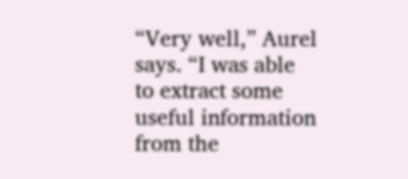“Very well,” Aurel says. “I was able to extract some useful information from the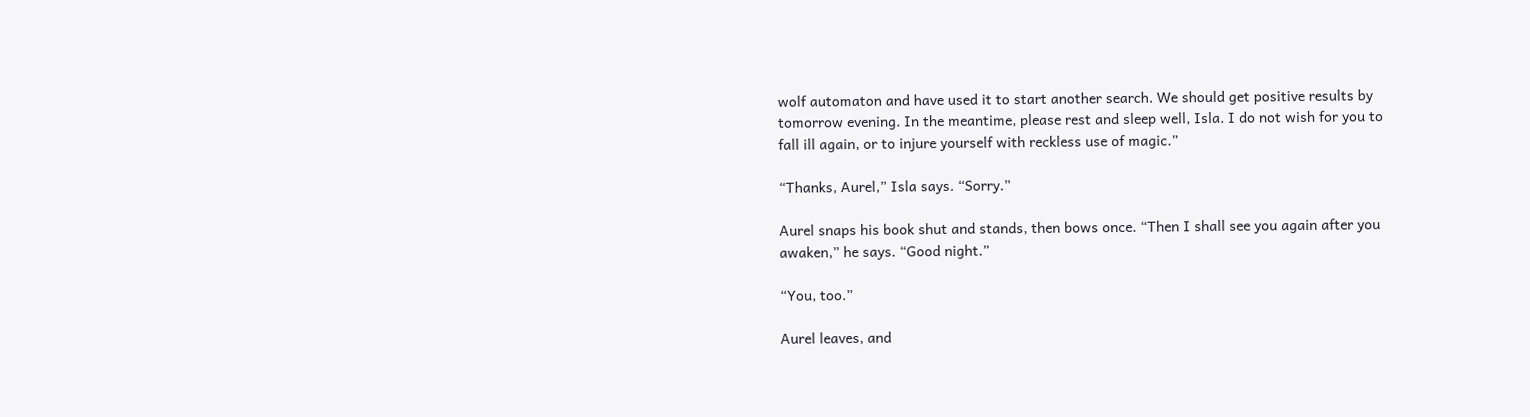wolf automaton and have used it to start another search. We should get positive results by tomorrow evening. In the meantime, please rest and sleep well, Isla. I do not wish for you to fall ill again, or to injure yourself with reckless use of magic.”

“Thanks, Aurel,” Isla says. “Sorry.”

Aurel snaps his book shut and stands, then bows once. “Then I shall see you again after you awaken,” he says. “Good night.”

“You, too.”

Aurel leaves, and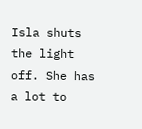Isla shuts the light off. She has a lot to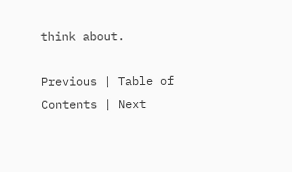think about.

Previous | Table of Contents | Next